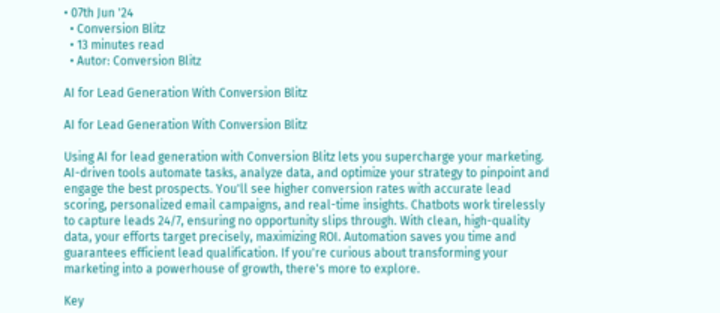• 07th Jun '24
  • Conversion Blitz
  • 13 minutes read
  • Autor: Conversion Blitz

AI for Lead Generation With Conversion Blitz

AI for Lead Generation With Conversion Blitz

Using AI for lead generation with Conversion Blitz lets you supercharge your marketing. AI-driven tools automate tasks, analyze data, and optimize your strategy to pinpoint and engage the best prospects. You'll see higher conversion rates with accurate lead scoring, personalized email campaigns, and real-time insights. Chatbots work tirelessly to capture leads 24/7, ensuring no opportunity slips through. With clean, high-quality data, your efforts target precisely, maximizing ROI. Automation saves you time and guarantees efficient lead qualification. If you're curious about transforming your marketing into a powerhouse of growth, there's more to explore.

Key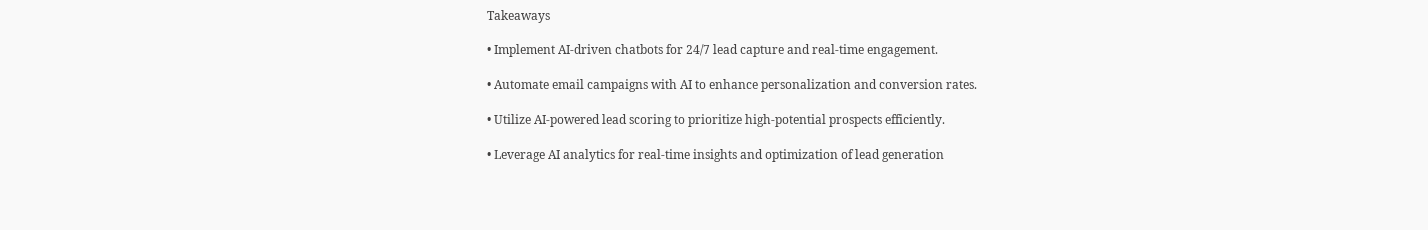Takeaways

• Implement AI-driven chatbots for 24/7 lead capture and real-time engagement.

• Automate email campaigns with AI to enhance personalization and conversion rates.

• Utilize AI-powered lead scoring to prioritize high-potential prospects efficiently.

• Leverage AI analytics for real-time insights and optimization of lead generation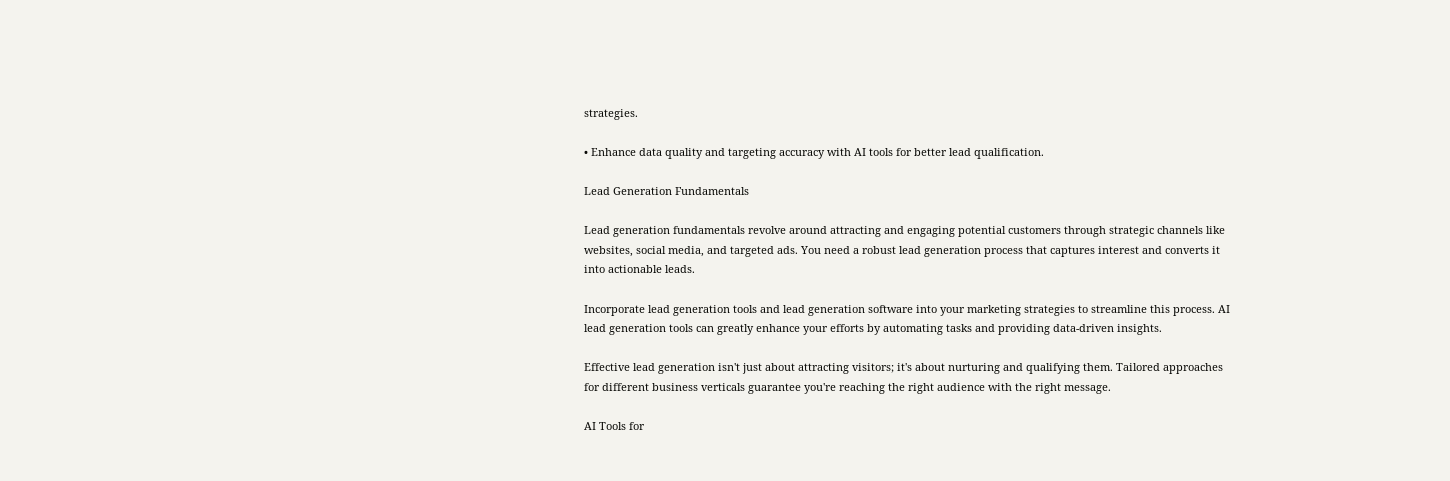strategies.

• Enhance data quality and targeting accuracy with AI tools for better lead qualification.

Lead Generation Fundamentals

Lead generation fundamentals revolve around attracting and engaging potential customers through strategic channels like websites, social media, and targeted ads. You need a robust lead generation process that captures interest and converts it into actionable leads.

Incorporate lead generation tools and lead generation software into your marketing strategies to streamline this process. AI lead generation tools can greatly enhance your efforts by automating tasks and providing data-driven insights.

Effective lead generation isn't just about attracting visitors; it's about nurturing and qualifying them. Tailored approaches for different business verticals guarantee you're reaching the right audience with the right message.

AI Tools for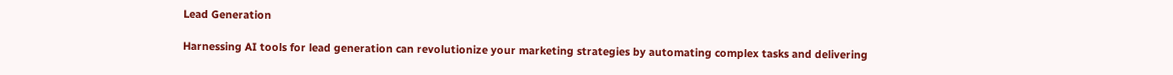Lead Generation

Harnessing AI tools for lead generation can revolutionize your marketing strategies by automating complex tasks and delivering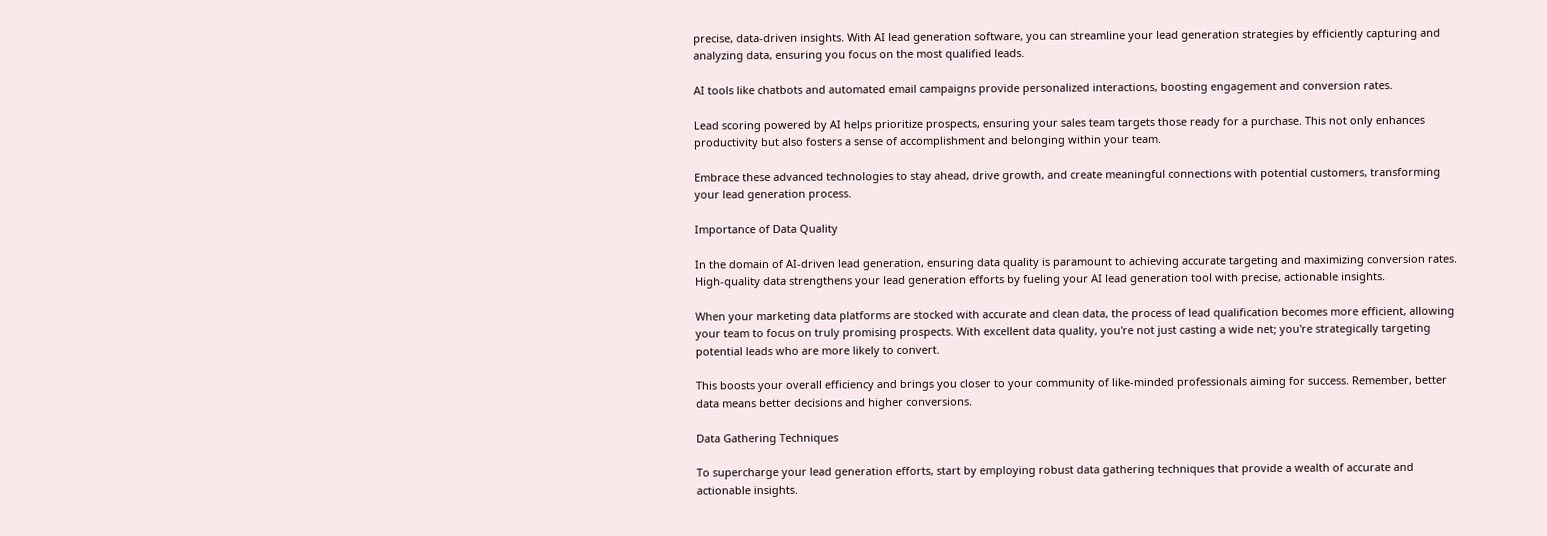precise, data-driven insights. With AI lead generation software, you can streamline your lead generation strategies by efficiently capturing and analyzing data, ensuring you focus on the most qualified leads.

AI tools like chatbots and automated email campaigns provide personalized interactions, boosting engagement and conversion rates.

Lead scoring powered by AI helps prioritize prospects, ensuring your sales team targets those ready for a purchase. This not only enhances productivity but also fosters a sense of accomplishment and belonging within your team.

Embrace these advanced technologies to stay ahead, drive growth, and create meaningful connections with potential customers, transforming your lead generation process.

Importance of Data Quality

In the domain of AI-driven lead generation, ensuring data quality is paramount to achieving accurate targeting and maximizing conversion rates. High-quality data strengthens your lead generation efforts by fueling your AI lead generation tool with precise, actionable insights.

When your marketing data platforms are stocked with accurate and clean data, the process of lead qualification becomes more efficient, allowing your team to focus on truly promising prospects. With excellent data quality, you're not just casting a wide net; you're strategically targeting potential leads who are more likely to convert.

This boosts your overall efficiency and brings you closer to your community of like-minded professionals aiming for success. Remember, better data means better decisions and higher conversions.

Data Gathering Techniques

To supercharge your lead generation efforts, start by employing robust data gathering techniques that provide a wealth of accurate and actionable insights.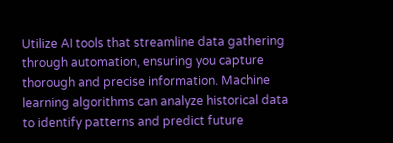Utilize AI tools that streamline data gathering through automation, ensuring you capture thorough and precise information. Machine learning algorithms can analyze historical data to identify patterns and predict future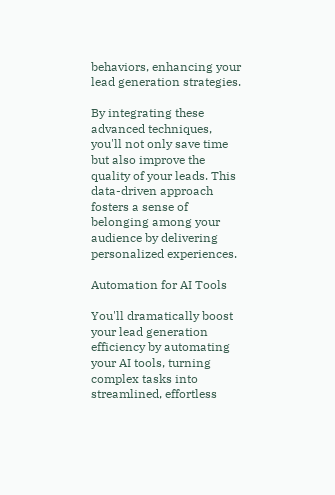behaviors, enhancing your lead generation strategies.

By integrating these advanced techniques, you'll not only save time but also improve the quality of your leads. This data-driven approach fosters a sense of belonging among your audience by delivering personalized experiences.

Automation for AI Tools

You'll dramatically boost your lead generation efficiency by automating your AI tools, turning complex tasks into streamlined, effortless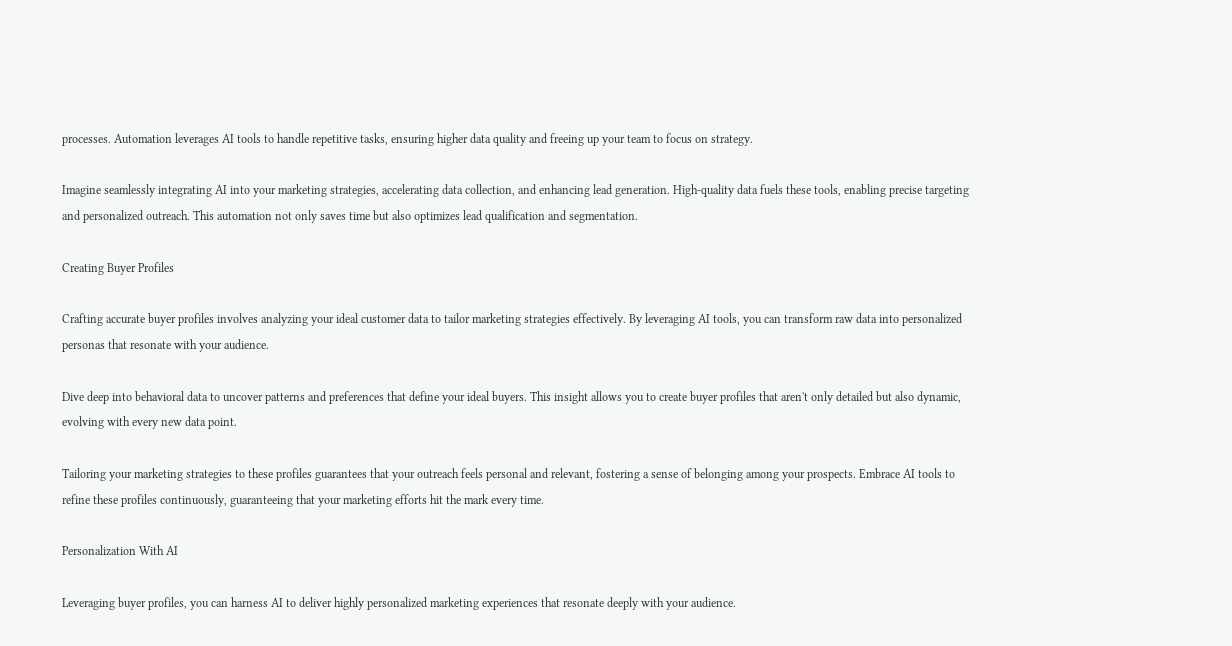processes. Automation leverages AI tools to handle repetitive tasks, ensuring higher data quality and freeing up your team to focus on strategy.

Imagine seamlessly integrating AI into your marketing strategies, accelerating data collection, and enhancing lead generation. High-quality data fuels these tools, enabling precise targeting and personalized outreach. This automation not only saves time but also optimizes lead qualification and segmentation.

Creating Buyer Profiles

Crafting accurate buyer profiles involves analyzing your ideal customer data to tailor marketing strategies effectively. By leveraging AI tools, you can transform raw data into personalized personas that resonate with your audience.

Dive deep into behavioral data to uncover patterns and preferences that define your ideal buyers. This insight allows you to create buyer profiles that aren't only detailed but also dynamic, evolving with every new data point.

Tailoring your marketing strategies to these profiles guarantees that your outreach feels personal and relevant, fostering a sense of belonging among your prospects. Embrace AI tools to refine these profiles continuously, guaranteeing that your marketing efforts hit the mark every time.

Personalization With AI

Leveraging buyer profiles, you can harness AI to deliver highly personalized marketing experiences that resonate deeply with your audience.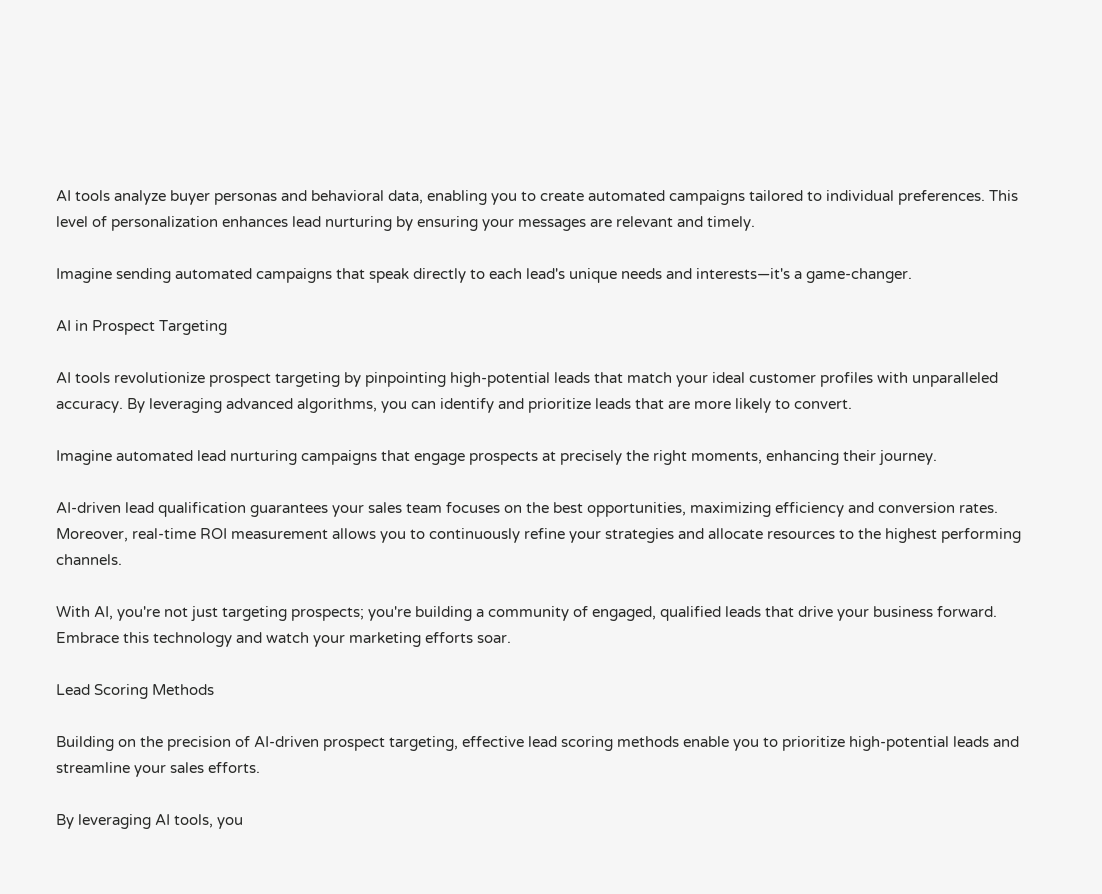AI tools analyze buyer personas and behavioral data, enabling you to create automated campaigns tailored to individual preferences. This level of personalization enhances lead nurturing by ensuring your messages are relevant and timely.

Imagine sending automated campaigns that speak directly to each lead's unique needs and interests—it's a game-changer.

AI in Prospect Targeting

AI tools revolutionize prospect targeting by pinpointing high-potential leads that match your ideal customer profiles with unparalleled accuracy. By leveraging advanced algorithms, you can identify and prioritize leads that are more likely to convert.

Imagine automated lead nurturing campaigns that engage prospects at precisely the right moments, enhancing their journey.

AI-driven lead qualification guarantees your sales team focuses on the best opportunities, maximizing efficiency and conversion rates. Moreover, real-time ROI measurement allows you to continuously refine your strategies and allocate resources to the highest performing channels.

With AI, you're not just targeting prospects; you're building a community of engaged, qualified leads that drive your business forward. Embrace this technology and watch your marketing efforts soar.

Lead Scoring Methods

Building on the precision of AI-driven prospect targeting, effective lead scoring methods enable you to prioritize high-potential leads and streamline your sales efforts.

By leveraging AI tools, you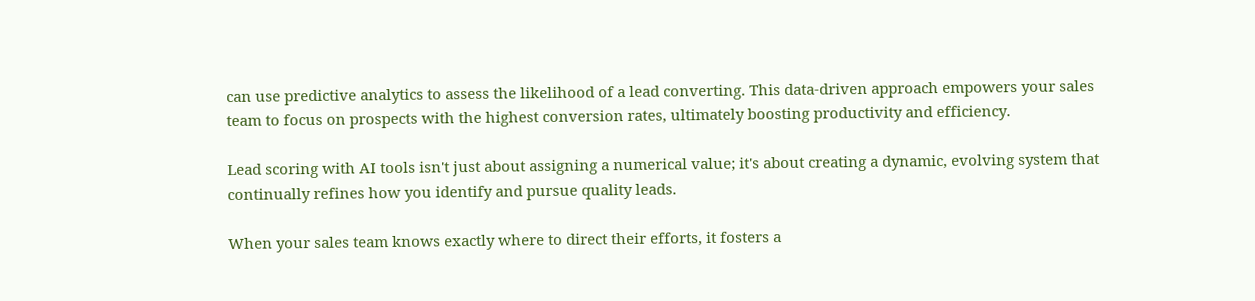can use predictive analytics to assess the likelihood of a lead converting. This data-driven approach empowers your sales team to focus on prospects with the highest conversion rates, ultimately boosting productivity and efficiency.

Lead scoring with AI tools isn't just about assigning a numerical value; it's about creating a dynamic, evolving system that continually refines how you identify and pursue quality leads.

When your sales team knows exactly where to direct their efforts, it fosters a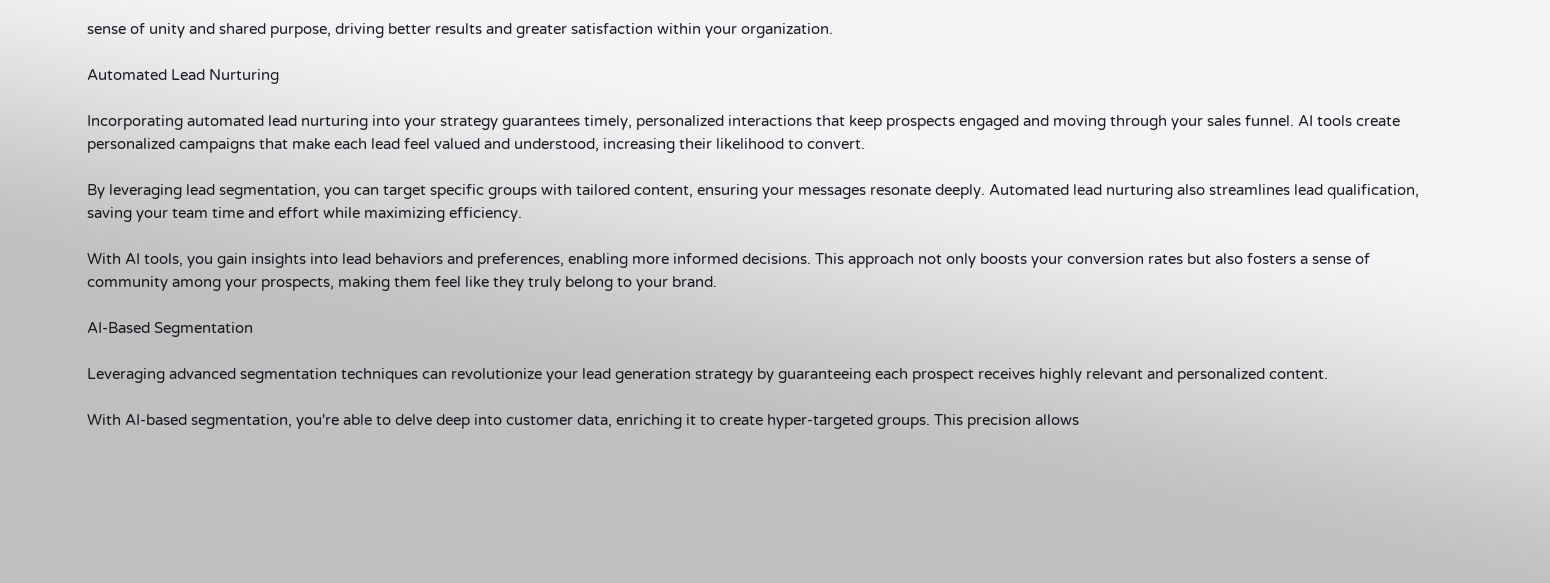sense of unity and shared purpose, driving better results and greater satisfaction within your organization.

Automated Lead Nurturing

Incorporating automated lead nurturing into your strategy guarantees timely, personalized interactions that keep prospects engaged and moving through your sales funnel. AI tools create personalized campaigns that make each lead feel valued and understood, increasing their likelihood to convert.

By leveraging lead segmentation, you can target specific groups with tailored content, ensuring your messages resonate deeply. Automated lead nurturing also streamlines lead qualification, saving your team time and effort while maximizing efficiency.

With AI tools, you gain insights into lead behaviors and preferences, enabling more informed decisions. This approach not only boosts your conversion rates but also fosters a sense of community among your prospects, making them feel like they truly belong to your brand.

AI-Based Segmentation

Leveraging advanced segmentation techniques can revolutionize your lead generation strategy by guaranteeing each prospect receives highly relevant and personalized content.

With AI-based segmentation, you're able to delve deep into customer data, enriching it to create hyper-targeted groups. This precision allows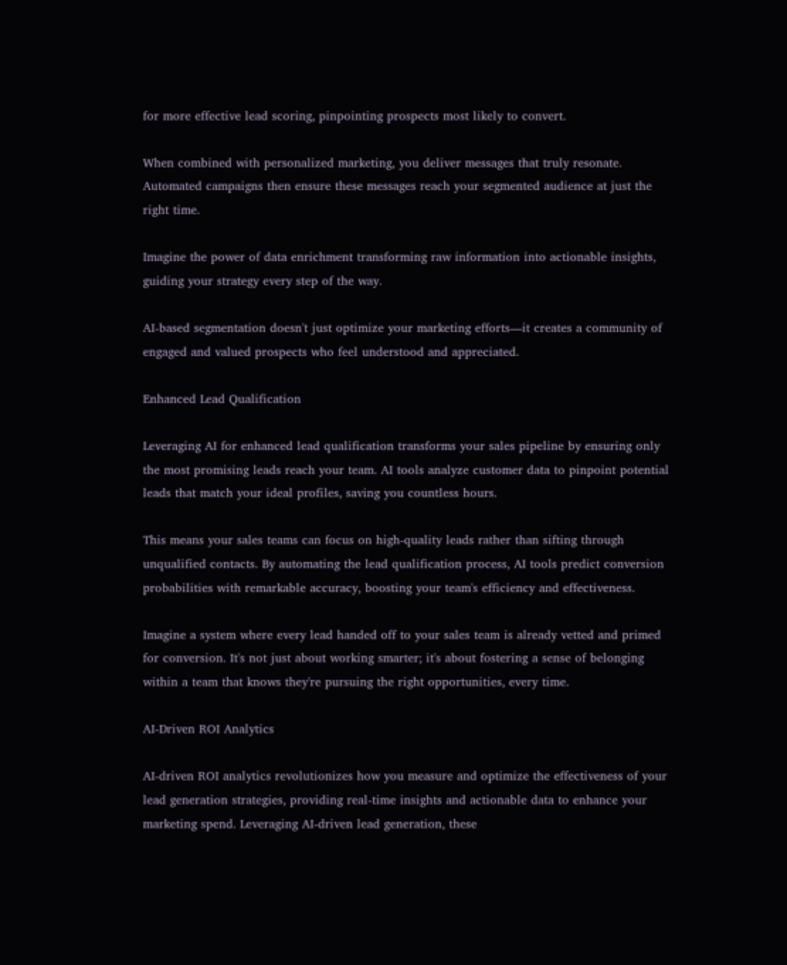for more effective lead scoring, pinpointing prospects most likely to convert.

When combined with personalized marketing, you deliver messages that truly resonate. Automated campaigns then ensure these messages reach your segmented audience at just the right time.

Imagine the power of data enrichment transforming raw information into actionable insights, guiding your strategy every step of the way.

AI-based segmentation doesn't just optimize your marketing efforts—it creates a community of engaged and valued prospects who feel understood and appreciated.

Enhanced Lead Qualification

Leveraging AI for enhanced lead qualification transforms your sales pipeline by ensuring only the most promising leads reach your team. AI tools analyze customer data to pinpoint potential leads that match your ideal profiles, saving you countless hours.

This means your sales teams can focus on high-quality leads rather than sifting through unqualified contacts. By automating the lead qualification process, AI tools predict conversion probabilities with remarkable accuracy, boosting your team's efficiency and effectiveness.

Imagine a system where every lead handed off to your sales team is already vetted and primed for conversion. It's not just about working smarter; it's about fostering a sense of belonging within a team that knows they're pursuing the right opportunities, every time.

AI-Driven ROI Analytics

AI-driven ROI analytics revolutionizes how you measure and optimize the effectiveness of your lead generation strategies, providing real-time insights and actionable data to enhance your marketing spend. Leveraging AI-driven lead generation, these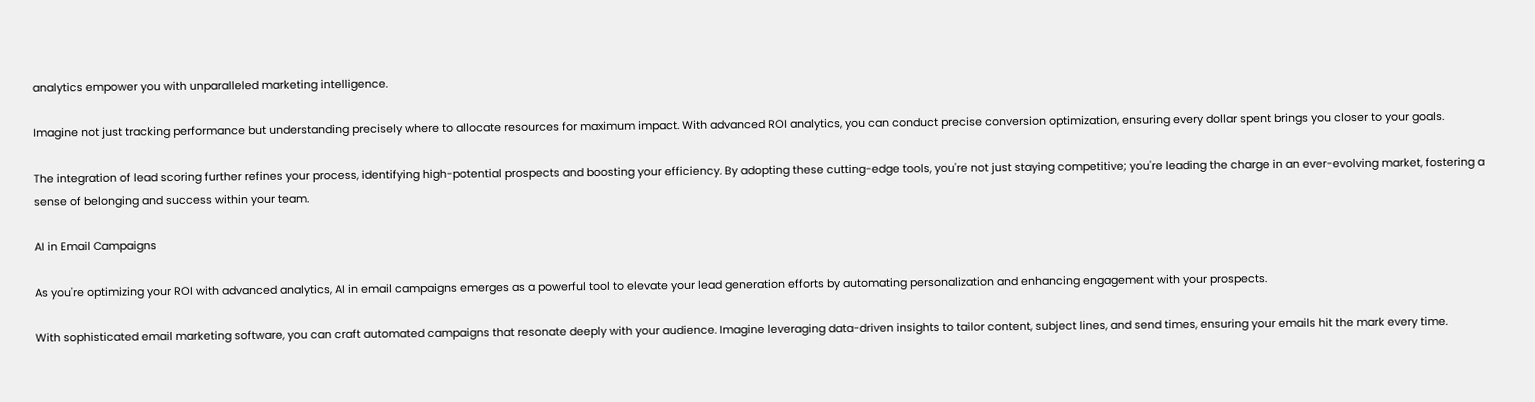analytics empower you with unparalleled marketing intelligence.

Imagine not just tracking performance but understanding precisely where to allocate resources for maximum impact. With advanced ROI analytics, you can conduct precise conversion optimization, ensuring every dollar spent brings you closer to your goals.

The integration of lead scoring further refines your process, identifying high-potential prospects and boosting your efficiency. By adopting these cutting-edge tools, you're not just staying competitive; you're leading the charge in an ever-evolving market, fostering a sense of belonging and success within your team.

AI in Email Campaigns

As you're optimizing your ROI with advanced analytics, AI in email campaigns emerges as a powerful tool to elevate your lead generation efforts by automating personalization and enhancing engagement with your prospects.

With sophisticated email marketing software, you can craft automated campaigns that resonate deeply with your audience. Imagine leveraging data-driven insights to tailor content, subject lines, and send times, ensuring your emails hit the mark every time.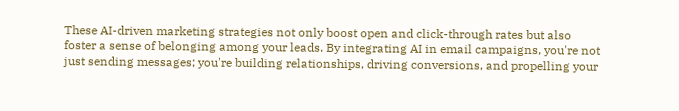These AI-driven marketing strategies not only boost open and click-through rates but also foster a sense of belonging among your leads. By integrating AI in email campaigns, you're not just sending messages; you're building relationships, driving conversions, and propelling your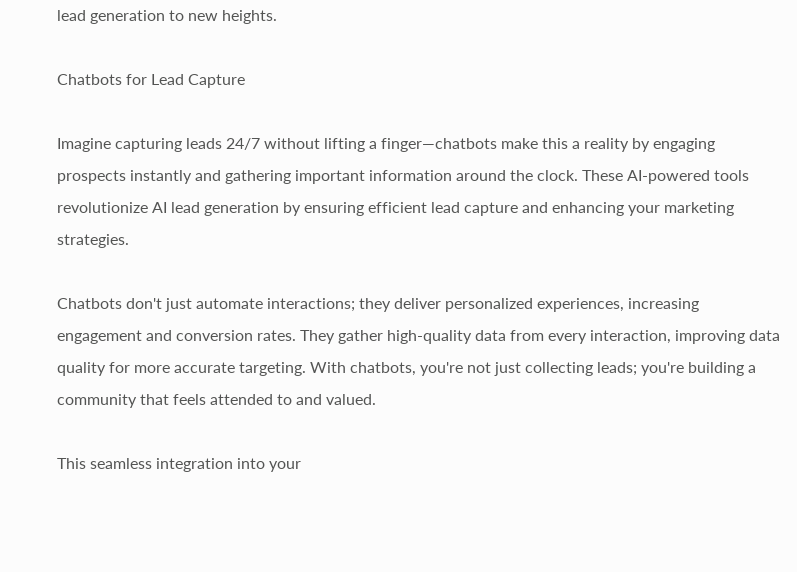lead generation to new heights.

Chatbots for Lead Capture

Imagine capturing leads 24/7 without lifting a finger—chatbots make this a reality by engaging prospects instantly and gathering important information around the clock. These AI-powered tools revolutionize AI lead generation by ensuring efficient lead capture and enhancing your marketing strategies.

Chatbots don't just automate interactions; they deliver personalized experiences, increasing engagement and conversion rates. They gather high-quality data from every interaction, improving data quality for more accurate targeting. With chatbots, you're not just collecting leads; you're building a community that feels attended to and valued.

This seamless integration into your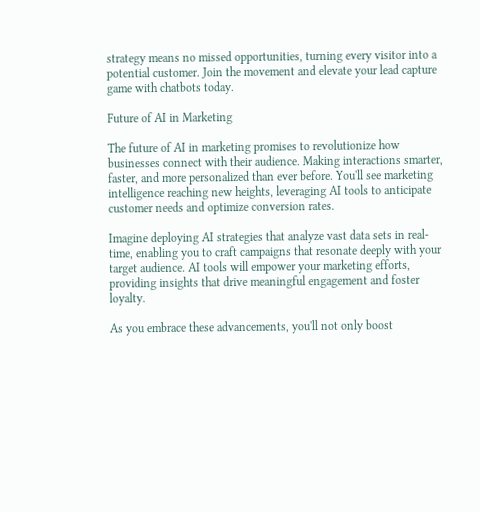strategy means no missed opportunities, turning every visitor into a potential customer. Join the movement and elevate your lead capture game with chatbots today.

Future of AI in Marketing

The future of AI in marketing promises to revolutionize how businesses connect with their audience. Making interactions smarter, faster, and more personalized than ever before. You'll see marketing intelligence reaching new heights, leveraging AI tools to anticipate customer needs and optimize conversion rates.

Imagine deploying AI strategies that analyze vast data sets in real-time, enabling you to craft campaigns that resonate deeply with your target audience. AI tools will empower your marketing efforts, providing insights that drive meaningful engagement and foster loyalty.

As you embrace these advancements, you'll not only boost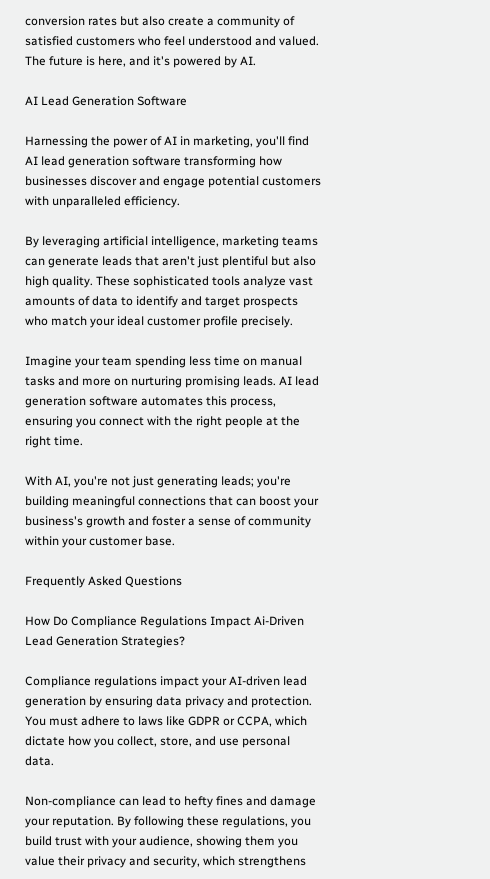conversion rates but also create a community of satisfied customers who feel understood and valued. The future is here, and it's powered by AI.

AI Lead Generation Software

Harnessing the power of AI in marketing, you'll find AI lead generation software transforming how businesses discover and engage potential customers with unparalleled efficiency.

By leveraging artificial intelligence, marketing teams can generate leads that aren't just plentiful but also high quality. These sophisticated tools analyze vast amounts of data to identify and target prospects who match your ideal customer profile precisely.

Imagine your team spending less time on manual tasks and more on nurturing promising leads. AI lead generation software automates this process, ensuring you connect with the right people at the right time.

With AI, you're not just generating leads; you're building meaningful connections that can boost your business's growth and foster a sense of community within your customer base.

Frequently Asked Questions

How Do Compliance Regulations Impact Ai-Driven Lead Generation Strategies?

Compliance regulations impact your AI-driven lead generation by ensuring data privacy and protection. You must adhere to laws like GDPR or CCPA, which dictate how you collect, store, and use personal data.

Non-compliance can lead to hefty fines and damage your reputation. By following these regulations, you build trust with your audience, showing them you value their privacy and security, which strengthens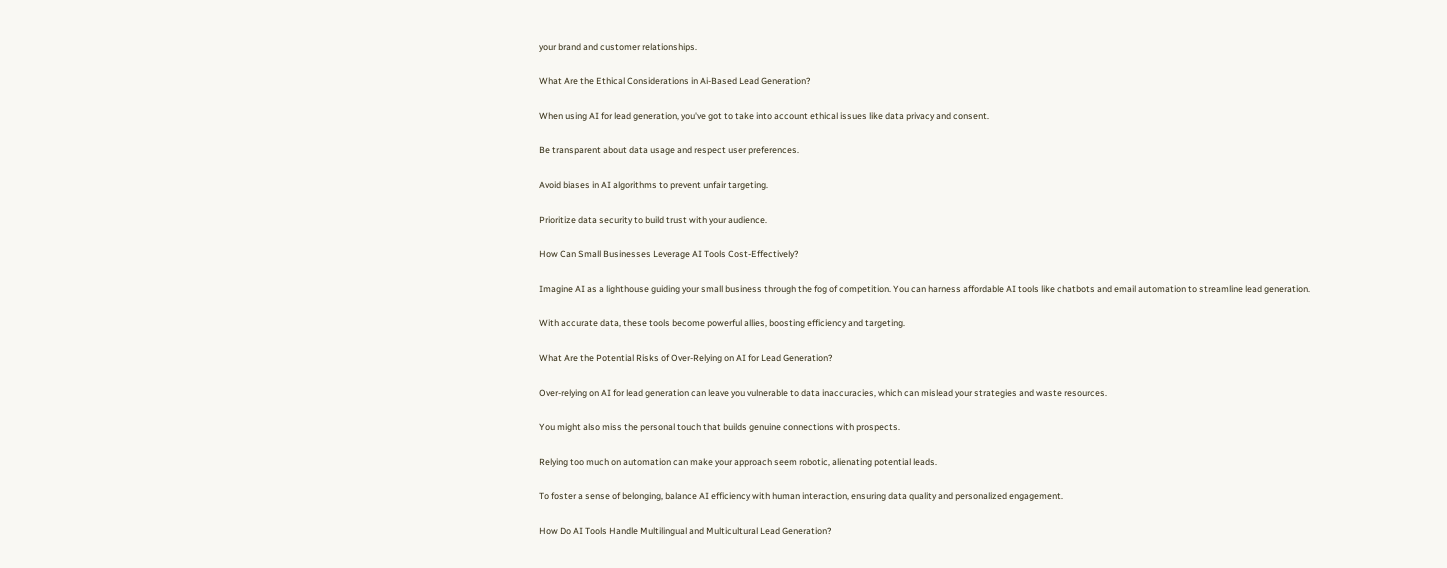your brand and customer relationships.

What Are the Ethical Considerations in Ai-Based Lead Generation?

When using AI for lead generation, you've got to take into account ethical issues like data privacy and consent.

Be transparent about data usage and respect user preferences.

Avoid biases in AI algorithms to prevent unfair targeting.

Prioritize data security to build trust with your audience.

How Can Small Businesses Leverage AI Tools Cost-Effectively?

Imagine AI as a lighthouse guiding your small business through the fog of competition. You can harness affordable AI tools like chatbots and email automation to streamline lead generation.

With accurate data, these tools become powerful allies, boosting efficiency and targeting.

What Are the Potential Risks of Over-Relying on AI for Lead Generation?

Over-relying on AI for lead generation can leave you vulnerable to data inaccuracies, which can mislead your strategies and waste resources.

You might also miss the personal touch that builds genuine connections with prospects.

Relying too much on automation can make your approach seem robotic, alienating potential leads.

To foster a sense of belonging, balance AI efficiency with human interaction, ensuring data quality and personalized engagement.

How Do AI Tools Handle Multilingual and Multicultural Lead Generation?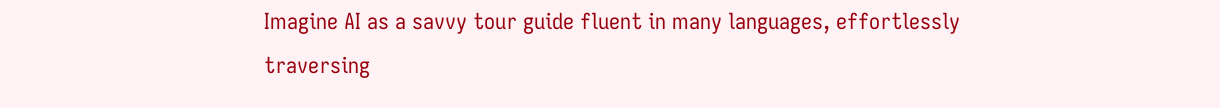Imagine AI as a savvy tour guide fluent in many languages, effortlessly traversing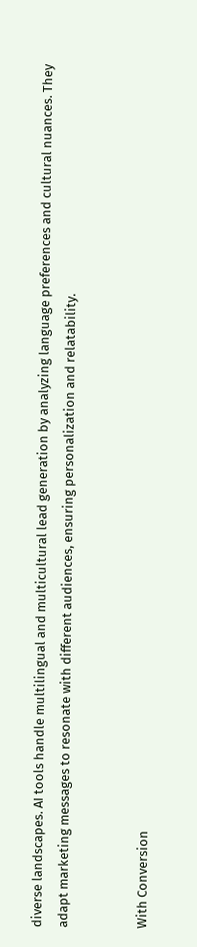diverse landscapes. AI tools handle multilingual and multicultural lead generation by analyzing language preferences and cultural nuances. They adapt marketing messages to resonate with different audiences, ensuring personalization and relatability.


With Conversion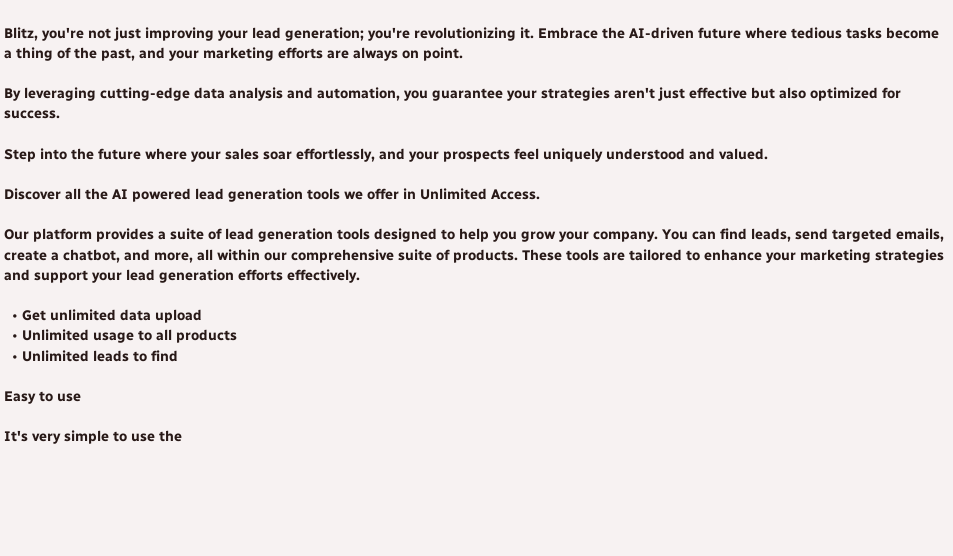Blitz, you're not just improving your lead generation; you're revolutionizing it. Embrace the AI-driven future where tedious tasks become a thing of the past, and your marketing efforts are always on point.

By leveraging cutting-edge data analysis and automation, you guarantee your strategies aren't just effective but also optimized for success.

Step into the future where your sales soar effortlessly, and your prospects feel uniquely understood and valued.

Discover all the AI powered lead generation tools we offer in Unlimited Access.

Our platform provides a suite of lead generation tools designed to help you grow your company. You can find leads, send targeted emails, create a chatbot, and more, all within our comprehensive suite of products. These tools are tailored to enhance your marketing strategies and support your lead generation efforts effectively.

  • Get unlimited data upload
  • Unlimited usage to all products
  • Unlimited leads to find

Easy to use

It's very simple to use the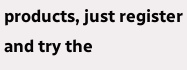products, just register and try the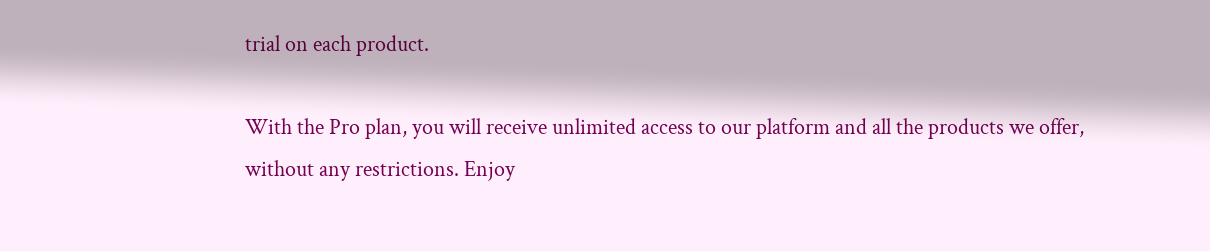trial on each product.

With the Pro plan, you will receive unlimited access to our platform and all the products we offer, without any restrictions. Enjoy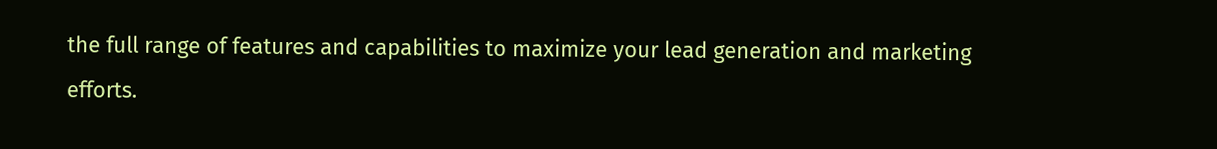the full range of features and capabilities to maximize your lead generation and marketing efforts.